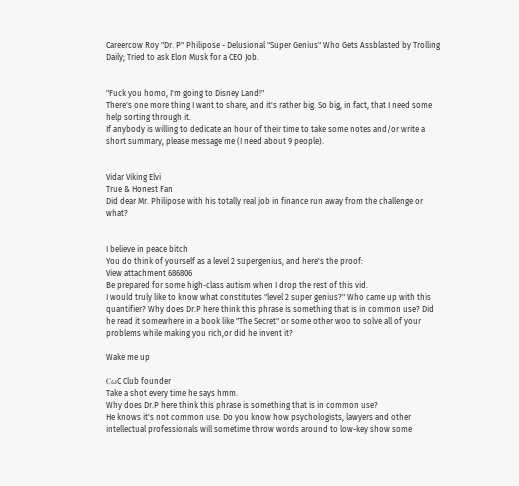Careercow Roy "Dr. P" Philipose - Delusional "Super Genius" Who Gets Assblasted by Trolling Daily; Tried to ask Elon Musk for a CEO Job.


"Fuck you homo, I'm going to Disney Land!"
There's one more thing I want to share, and it's rather big. So big, in fact, that I need some help sorting through it.
If anybody is willing to dedicate an hour of their time to take some notes and/or write a short summary, please message me (I need about 9 people).


Vidar Viking Elvi
True & Honest Fan
Did dear Mr. Philipose with his totally real job in finance run away from the challenge or what?


I believe in peace bitch
You do think of yourself as a level 2 supergenius, and here's the proof:
View attachment 686806
Be prepared for some high-class autism when I drop the rest of this vid.
I would truly like to know what constitutes "level 2 super genius?" Who came up with this quantifier? Why does Dr.P here think this phrase is something that is in common use? Did he read it somewhere in a book like "The Secret" or some other woo to solve all of your problems while making you rich,or did he invent it?

Wake me up

CωC Club founder
Take a shot every time he says hmm.
Why does Dr.P here think this phrase is something that is in common use?
He knows it's not common use. Do you know how psychologists, lawyers and other intellectual professionals will sometime throw words around to low-key show some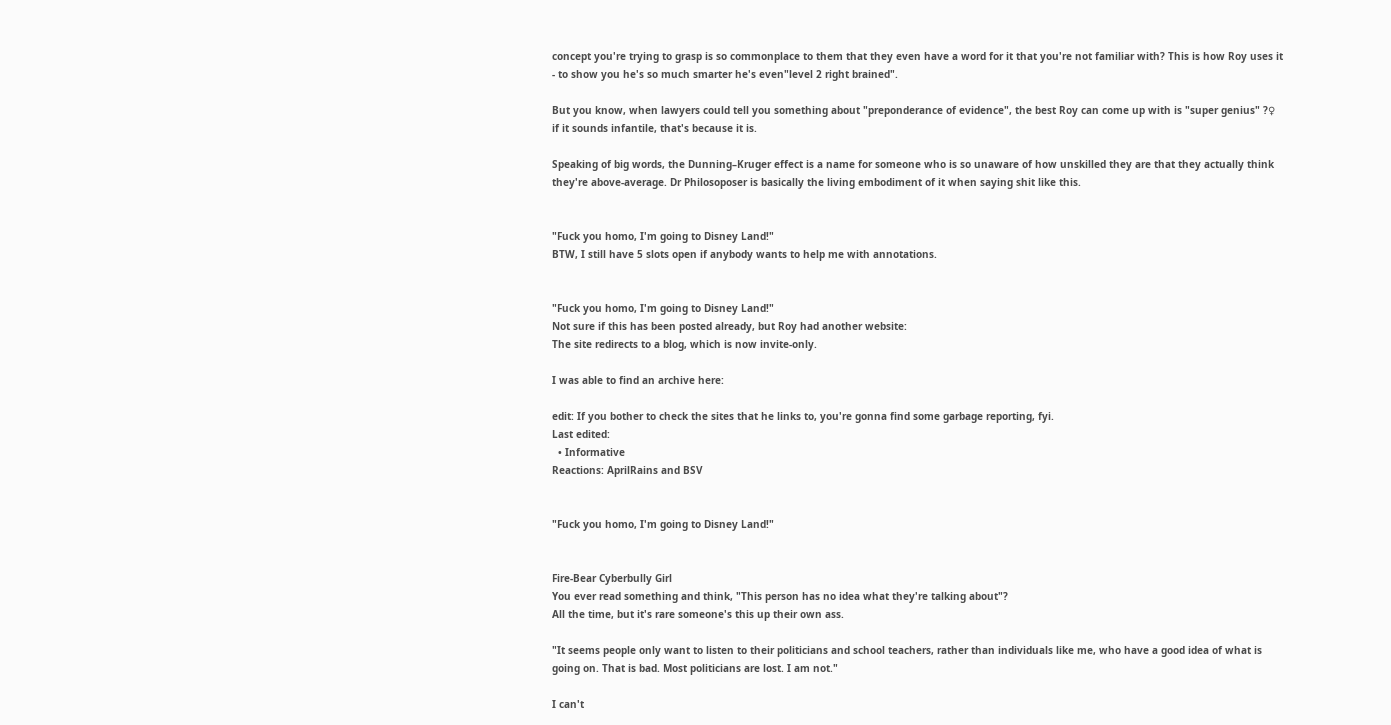concept you're trying to grasp is so commonplace to them that they even have a word for it that you're not familiar with? This is how Roy uses it - to show you he's so much smarter he's even"level 2 right brained".

But you know, when lawyers could tell you something about "preponderance of evidence", the best Roy can come up with is "super genius" ?♀ if it sounds infantile, that's because it is.

Speaking of big words, the Dunning–Kruger effect is a name for someone who is so unaware of how unskilled they are that they actually think they're above-average. Dr Philosoposer is basically the living embodiment of it when saying shit like this.


"Fuck you homo, I'm going to Disney Land!"
BTW, I still have 5 slots open if anybody wants to help me with annotations.


"Fuck you homo, I'm going to Disney Land!"
Not sure if this has been posted already, but Roy had another website:
The site redirects to a blog, which is now invite-only.

I was able to find an archive here:

edit: If you bother to check the sites that he links to, you're gonna find some garbage reporting, fyi.
Last edited:
  • Informative
Reactions: AprilRains and BSV


"Fuck you homo, I'm going to Disney Land!"


Fire-Bear Cyberbully Girl
You ever read something and think, "This person has no idea what they're talking about"?
All the time, but it's rare someone's this up their own ass.

"It seems people only want to listen to their politicians and school teachers, rather than individuals like me, who have a good idea of what is going on. That is bad. Most politicians are lost. I am not."

I can't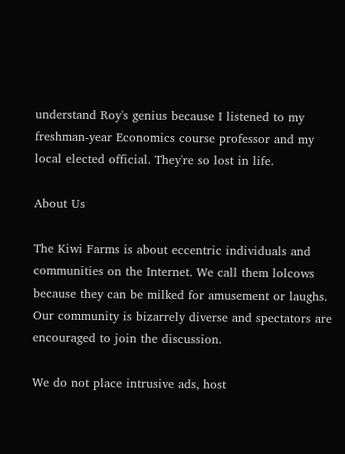understand Roy's genius because I listened to my freshman-year Economics course professor and my local elected official. They're so lost in life.

About Us

The Kiwi Farms is about eccentric individuals and communities on the Internet. We call them lolcows because they can be milked for amusement or laughs. Our community is bizarrely diverse and spectators are encouraged to join the discussion.

We do not place intrusive ads, host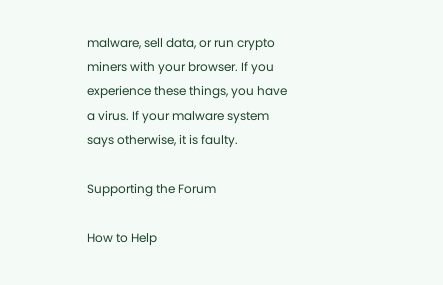malware, sell data, or run crypto miners with your browser. If you experience these things, you have a virus. If your malware system says otherwise, it is faulty.

Supporting the Forum

How to Help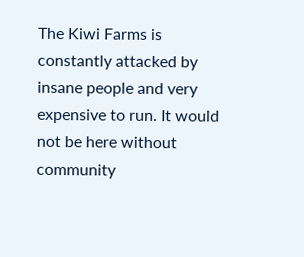The Kiwi Farms is constantly attacked by insane people and very expensive to run. It would not be here without community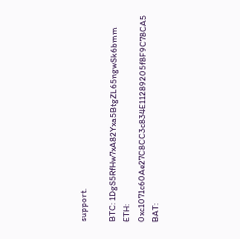support.

BTC: 1DgS5RfHw7xA82Yxa5BtgZL65ngwSk6bmm
ETH: 0xc1071c60Ae27C8CC3c834E11289205f8F9C78CA5
BAT: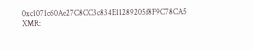0xc1071c60Ae27C8CC3c834E11289205f8F9C78CA5
XMR: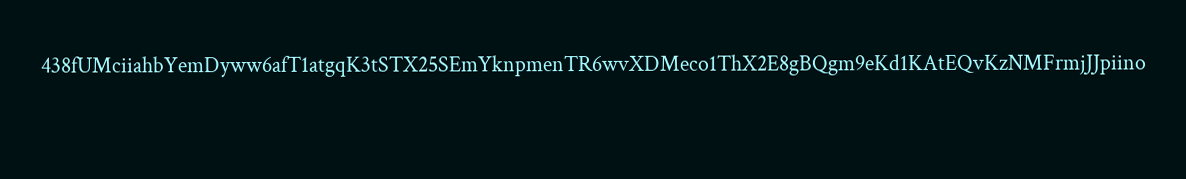438fUMciiahbYemDyww6afT1atgqK3tSTX25SEmYknpmenTR6wvXDMeco1ThX2E8gBQgm9eKd1KAtEQvKzNMFrmjJJpiino